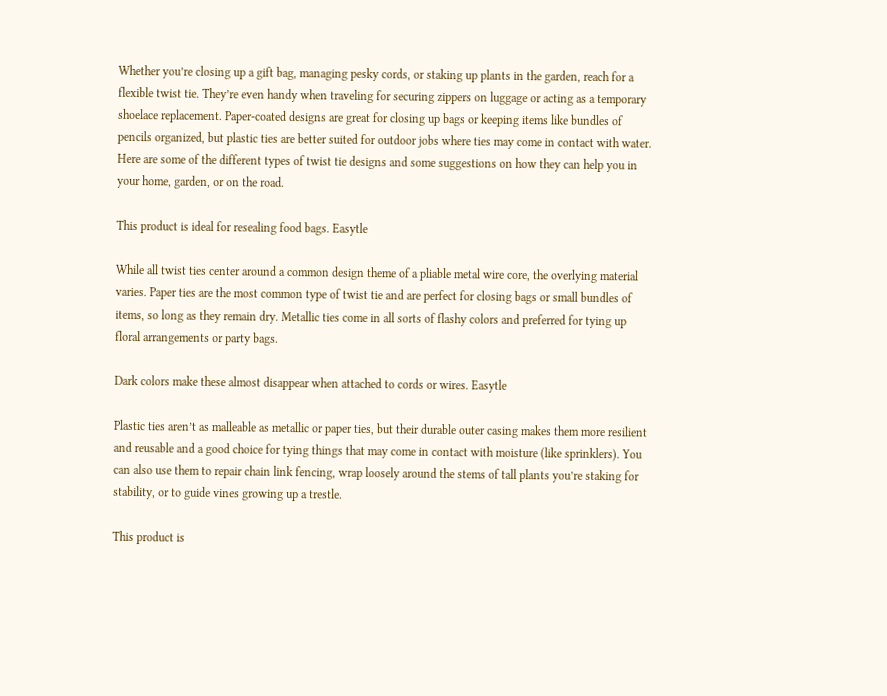Whether you’re closing up a gift bag, managing pesky cords, or staking up plants in the garden, reach for a flexible twist tie. They’re even handy when traveling for securing zippers on luggage or acting as a temporary shoelace replacement. Paper-coated designs are great for closing up bags or keeping items like bundles of pencils organized, but plastic ties are better suited for outdoor jobs where ties may come in contact with water. Here are some of the different types of twist tie designs and some suggestions on how they can help you in your home, garden, or on the road.

This product is ideal for resealing food bags. Easytle

While all twist ties center around a common design theme of a pliable metal wire core, the overlying material varies. Paper ties are the most common type of twist tie and are perfect for closing bags or small bundles of items, so long as they remain dry. Metallic ties come in all sorts of flashy colors and preferred for tying up floral arrangements or party bags.

Dark colors make these almost disappear when attached to cords or wires. Easytle

Plastic ties aren’t as malleable as metallic or paper ties, but their durable outer casing makes them more resilient and reusable and a good choice for tying things that may come in contact with moisture (like sprinklers). You can also use them to repair chain link fencing, wrap loosely around the stems of tall plants you’re staking for stability, or to guide vines growing up a trestle.

This product is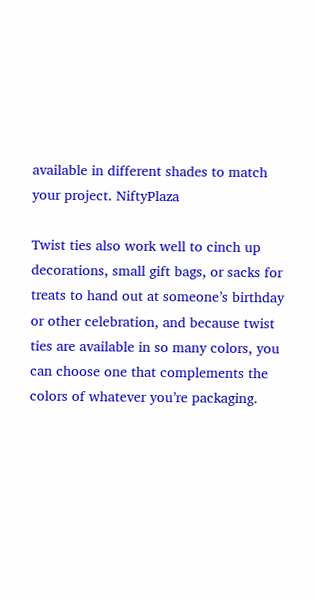available in different shades to match your project. NiftyPlaza

Twist ties also work well to cinch up decorations, small gift bags, or sacks for treats to hand out at someone’s birthday or other celebration, and because twist ties are available in so many colors, you can choose one that complements the colors of whatever you’re packaging.